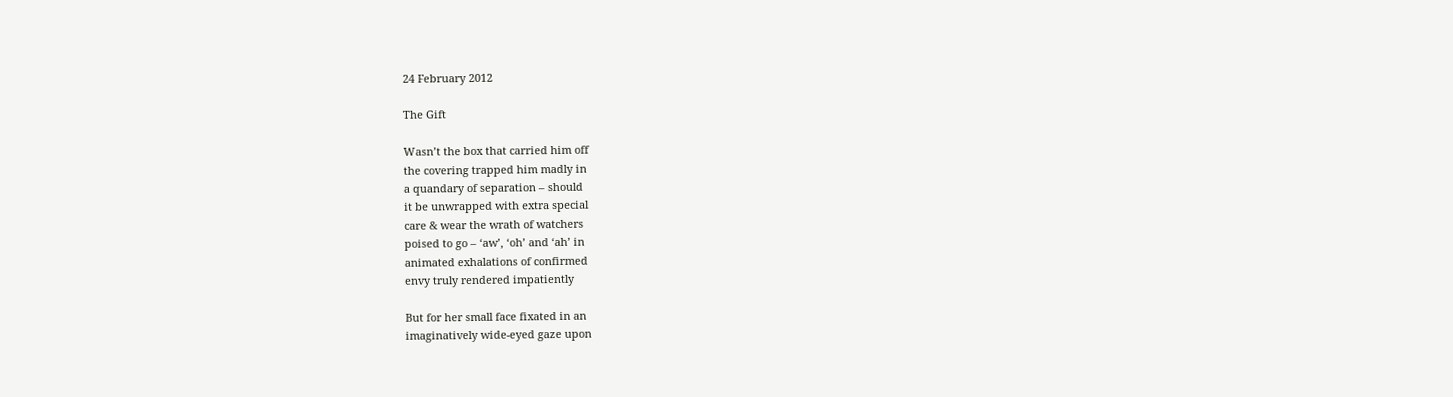24 February 2012

The Gift

Wasn’t the box that carried him off
the covering trapped him madly in
a quandary of separation – should
it be unwrapped with extra special
care & wear the wrath of watchers
poised to go – ‘aw’, ‘oh’ and ‘ah’ in
animated exhalations of confirmed
envy truly rendered impatiently

But for her small face fixated in an
imaginatively wide-eyed gaze upon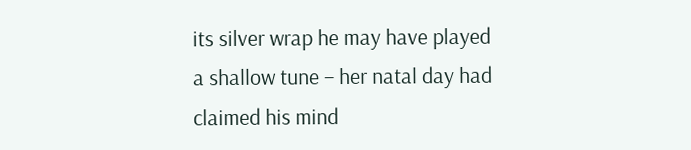its silver wrap he may have played
a shallow tune – her natal day had
claimed his mind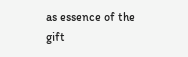as essence of the
gift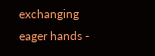exchanging eager hands -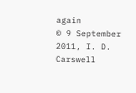again
© 9 September 2011, I. D. Carswell